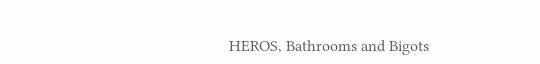HEROS, Bathrooms and Bigots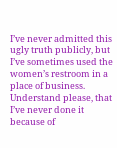I’ve never admitted this ugly truth publicly, but I’ve sometimes used the women’s restroom in a place of business. Understand please, that I’ve never done it because of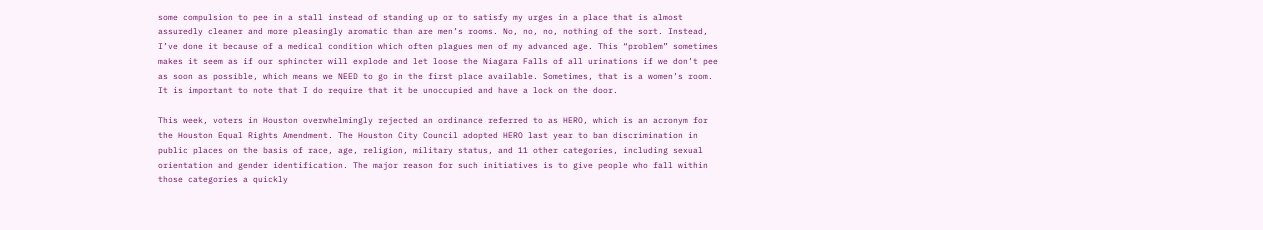some compulsion to pee in a stall instead of standing up or to satisfy my urges in a place that is almost assuredly cleaner and more pleasingly aromatic than are men’s rooms. No, no, no, nothing of the sort. Instead, I’ve done it because of a medical condition which often plagues men of my advanced age. This “problem” sometimes makes it seem as if our sphincter will explode and let loose the Niagara Falls of all urinations if we don’t pee as soon as possible, which means we NEED to go in the first place available. Sometimes, that is a women’s room. It is important to note that I do require that it be unoccupied and have a lock on the door.

This week, voters in Houston overwhelmingly rejected an ordinance referred to as HERO, which is an acronym for the Houston Equal Rights Amendment. The Houston City Council adopted HERO last year to ban discrimination in public places on the basis of race, age, religion, military status, and 11 other categories, including sexual orientation and gender identification. The major reason for such initiatives is to give people who fall within those categories a quickly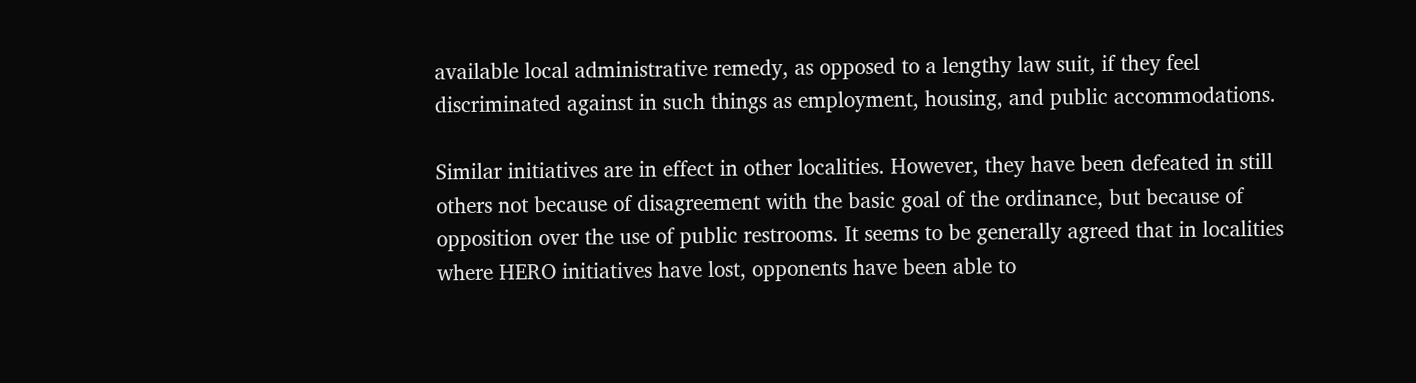available local administrative remedy, as opposed to a lengthy law suit, if they feel discriminated against in such things as employment, housing, and public accommodations.

Similar initiatives are in effect in other localities. However, they have been defeated in still others not because of disagreement with the basic goal of the ordinance, but because of opposition over the use of public restrooms. It seems to be generally agreed that in localities where HERO initiatives have lost, opponents have been able to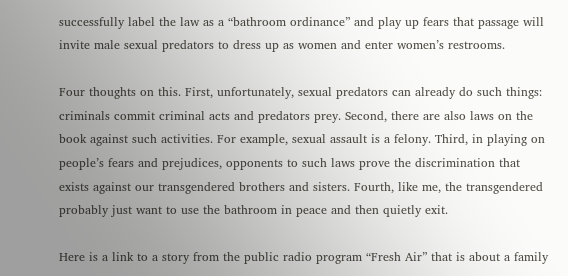successfully label the law as a “bathroom ordinance” and play up fears that passage will invite male sexual predators to dress up as women and enter women’s restrooms.

Four thoughts on this. First, unfortunately, sexual predators can already do such things: criminals commit criminal acts and predators prey. Second, there are also laws on the book against such activities. For example, sexual assault is a felony. Third, in playing on people’s fears and prejudices, opponents to such laws prove the discrimination that exists against our transgendered brothers and sisters. Fourth, like me, the transgendered probably just want to use the bathroom in peace and then quietly exit.

Here is a link to a story from the public radio program “Fresh Air” that is about a family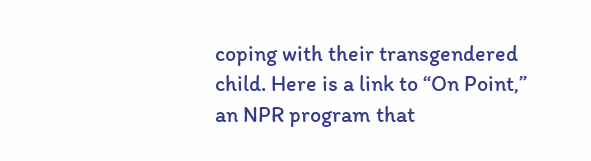coping with their transgendered child. Here is a link to “On Point,” an NPR program that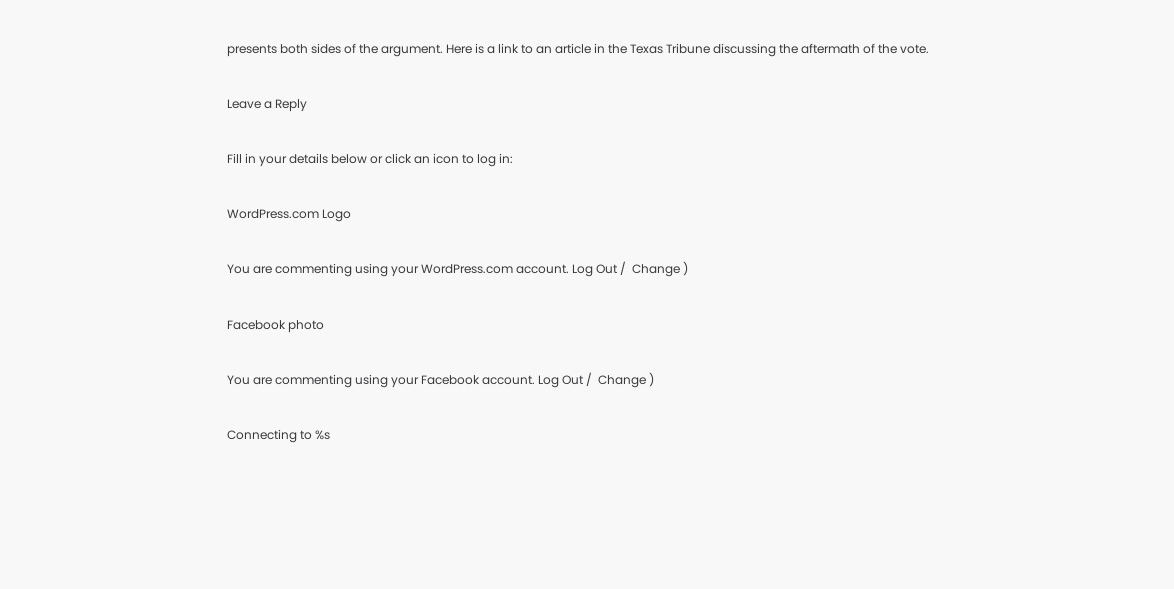presents both sides of the argument. Here is a link to an article in the Texas Tribune discussing the aftermath of the vote.

Leave a Reply

Fill in your details below or click an icon to log in:

WordPress.com Logo

You are commenting using your WordPress.com account. Log Out /  Change )

Facebook photo

You are commenting using your Facebook account. Log Out /  Change )

Connecting to %s